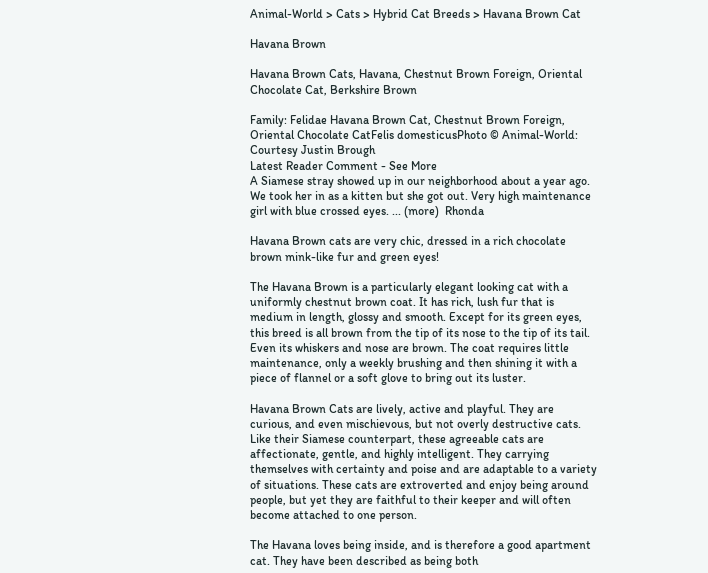Animal-World > Cats > Hybrid Cat Breeds > Havana Brown Cat

Havana Brown

Havana Brown Cats, Havana, Chestnut Brown Foreign, Oriental Chocolate Cat, Berkshire Brown

Family: Felidae Havana Brown Cat, Chestnut Brown Foreign, Oriental Chocolate CatFelis domesticusPhoto © Animal-World: Courtesy Justin Brough
Latest Reader Comment - See More
A Siamese stray showed up in our neighborhood about a year ago. We took her in as a kitten but she got out. Very high maintenance girl with blue crossed eyes. ... (more)  Rhonda

Havana Brown cats are very chic, dressed in a rich chocolate brown mink-like fur and green eyes!

The Havana Brown is a particularly elegant looking cat with a uniformly chestnut brown coat. It has rich, lush fur that is medium in length, glossy and smooth. Except for its green eyes, this breed is all brown from the tip of its nose to the tip of its tail. Even its whiskers and nose are brown. The coat requires little maintenance, only a weekly brushing and then shining it with a piece of flannel or a soft glove to bring out its luster.

Havana Brown Cats are lively, active and playful. They are curious, and even mischievous, but not overly destructive cats. Like their Siamese counterpart, these agreeable cats are affectionate, gentle, and highly intelligent. They carrying themselves with certainty and poise and are adaptable to a variety of situations. These cats are extroverted and enjoy being around people, but yet they are faithful to their keeper and will often become attached to one person.

The Havana loves being inside, and is therefore a good apartment cat. They have been described as being both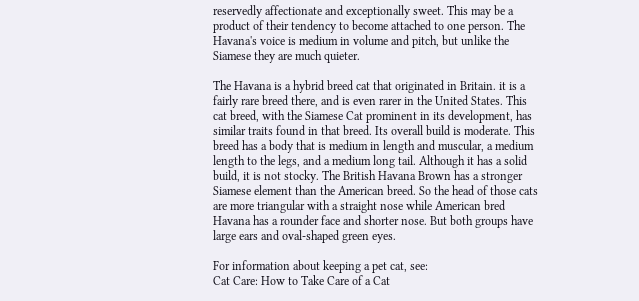reservedly affectionate and exceptionally sweet. This may be a product of their tendency to become attached to one person. The Havana's voice is medium in volume and pitch, but unlike the Siamese they are much quieter.

The Havana is a hybrid breed cat that originated in Britain. it is a fairly rare breed there, and is even rarer in the United States. This cat breed, with the Siamese Cat prominent in its development, has similar traits found in that breed. Its overall build is moderate. This breed has a body that is medium in length and muscular, a medium length to the legs, and a medium long tail. Although it has a solid build, it is not stocky. The British Havana Brown has a stronger Siamese element than the American breed. So the head of those cats are more triangular with a straight nose while American bred Havana has a rounder face and shorter nose. But both groups have large ears and oval-shaped green eyes.

For information about keeping a pet cat, see:
Cat Care: How to Take Care of a Cat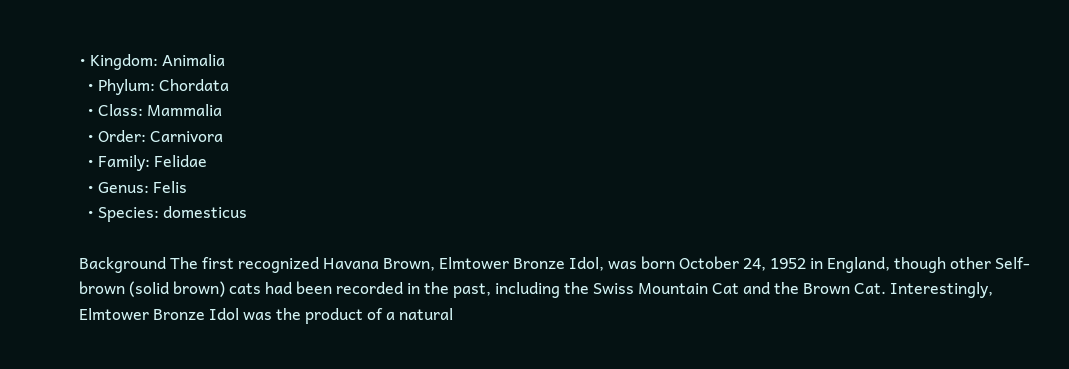• Kingdom: Animalia
  • Phylum: Chordata
  • Class: Mammalia
  • Order: Carnivora
  • Family: Felidae
  • Genus: Felis
  • Species: domesticus

Background The first recognized Havana Brown, Elmtower Bronze Idol, was born October 24, 1952 in England, though other Self-brown (solid brown) cats had been recorded in the past, including the Swiss Mountain Cat and the Brown Cat. Interestingly, Elmtower Bronze Idol was the product of a natural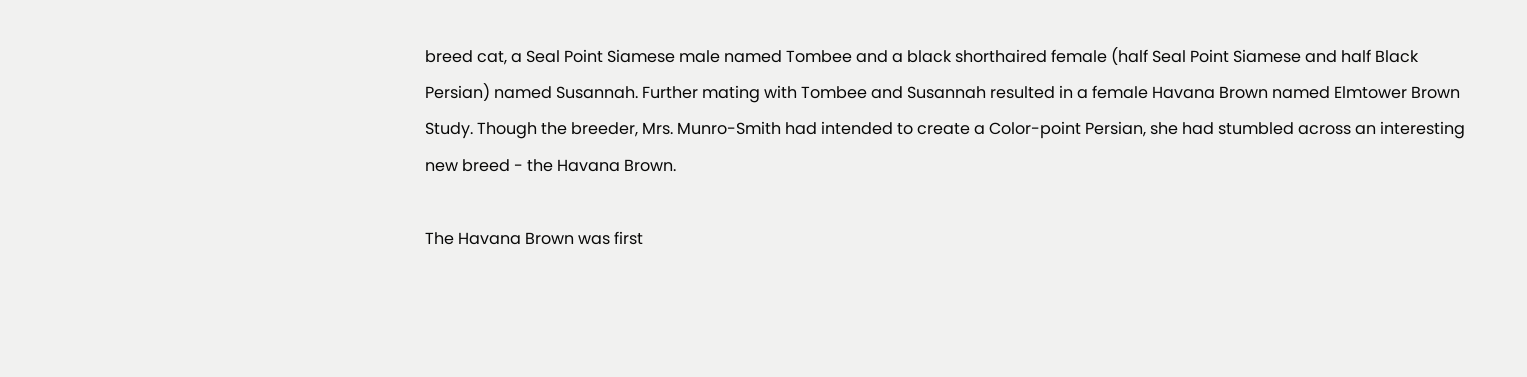breed cat, a Seal Point Siamese male named Tombee and a black shorthaired female (half Seal Point Siamese and half Black Persian) named Susannah. Further mating with Tombee and Susannah resulted in a female Havana Brown named Elmtower Brown Study. Though the breeder, Mrs. Munro-Smith had intended to create a Color-point Persian, she had stumbled across an interesting new breed - the Havana Brown.

The Havana Brown was first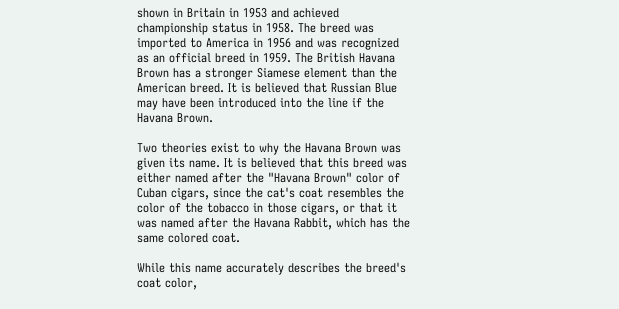shown in Britain in 1953 and achieved championship status in 1958. The breed was imported to America in 1956 and was recognized as an official breed in 1959. The British Havana Brown has a stronger Siamese element than the American breed. It is believed that Russian Blue may have been introduced into the line if the Havana Brown.

Two theories exist to why the Havana Brown was given its name. It is believed that this breed was either named after the "Havana Brown" color of Cuban cigars, since the cat's coat resembles the color of the tobacco in those cigars, or that it was named after the Havana Rabbit, which has the same colored coat.

While this name accurately describes the breed's coat color,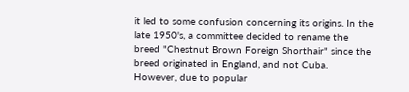it led to some confusion concerning its origins. In the late 1950's, a committee decided to rename the breed "Chestnut Brown Foreign Shorthair" since the breed originated in England, and not Cuba. However, due to popular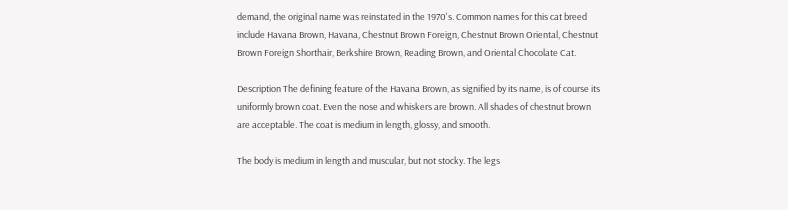demand, the original name was reinstated in the 1970's. Common names for this cat breed include Havana Brown, Havana, Chestnut Brown Foreign, Chestnut Brown Oriental, Chestnut Brown Foreign Shorthair, Berkshire Brown, Reading Brown, and Oriental Chocolate Cat.

Description The defining feature of the Havana Brown, as signified by its name, is of course its uniformly brown coat. Even the nose and whiskers are brown. All shades of chestnut brown are acceptable. The coat is medium in length, glossy, and smooth.

The body is medium in length and muscular, but not stocky. The legs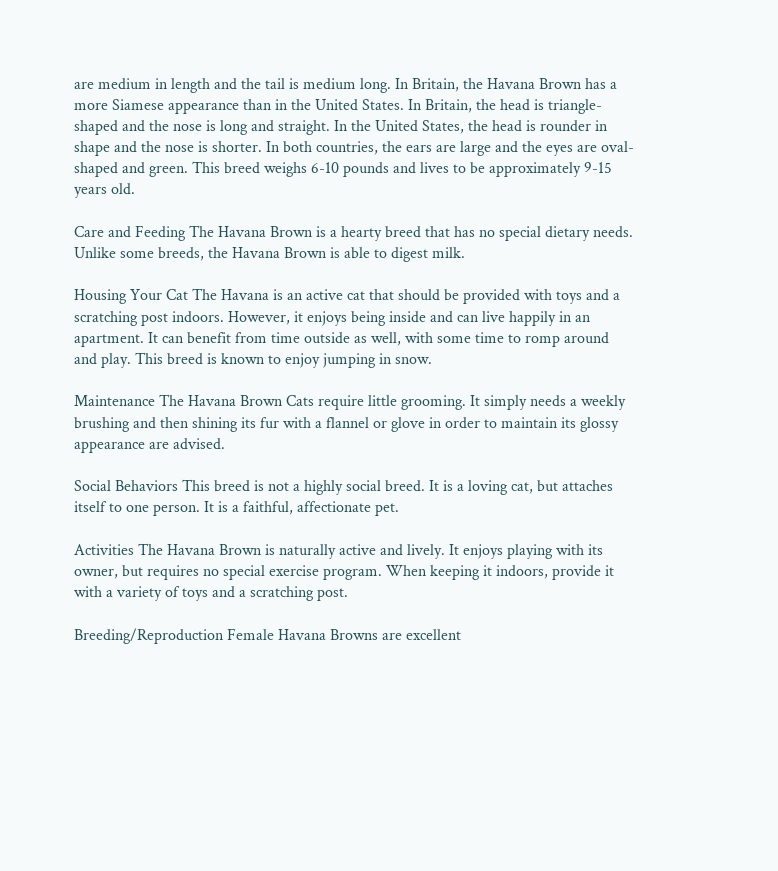are medium in length and the tail is medium long. In Britain, the Havana Brown has a more Siamese appearance than in the United States. In Britain, the head is triangle-shaped and the nose is long and straight. In the United States, the head is rounder in shape and the nose is shorter. In both countries, the ears are large and the eyes are oval-shaped and green. This breed weighs 6-10 pounds and lives to be approximately 9-15 years old.

Care and Feeding The Havana Brown is a hearty breed that has no special dietary needs. Unlike some breeds, the Havana Brown is able to digest milk.

Housing Your Cat The Havana is an active cat that should be provided with toys and a scratching post indoors. However, it enjoys being inside and can live happily in an apartment. It can benefit from time outside as well, with some time to romp around and play. This breed is known to enjoy jumping in snow.

Maintenance The Havana Brown Cats require little grooming. It simply needs a weekly brushing and then shining its fur with a flannel or glove in order to maintain its glossy appearance are advised.

Social Behaviors This breed is not a highly social breed. It is a loving cat, but attaches itself to one person. It is a faithful, affectionate pet.

Activities The Havana Brown is naturally active and lively. It enjoys playing with its owner, but requires no special exercise program. When keeping it indoors, provide it with a variety of toys and a scratching post.

Breeding/Reproduction Female Havana Browns are excellent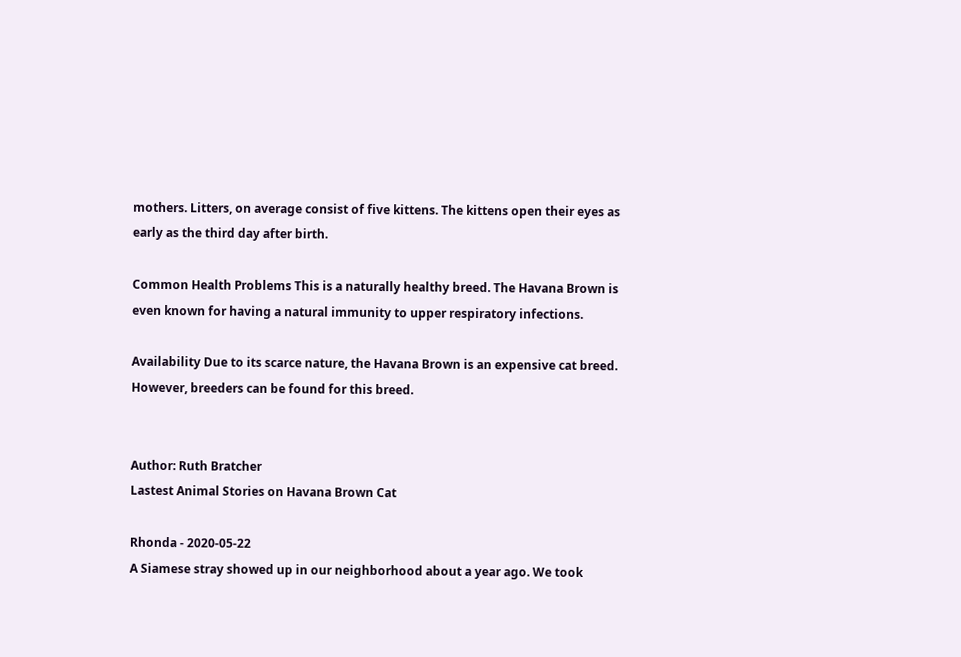mothers. Litters, on average consist of five kittens. The kittens open their eyes as early as the third day after birth.

Common Health Problems This is a naturally healthy breed. The Havana Brown is even known for having a natural immunity to upper respiratory infections.

Availability Due to its scarce nature, the Havana Brown is an expensive cat breed. However, breeders can be found for this breed.


Author: Ruth Bratcher
Lastest Animal Stories on Havana Brown Cat

Rhonda - 2020-05-22
A Siamese stray showed up in our neighborhood about a year ago. We took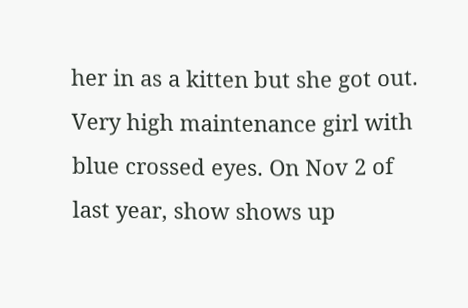her in as a kitten but she got out. Very high maintenance girl with blue crossed eyes. On Nov 2 of last year, show shows up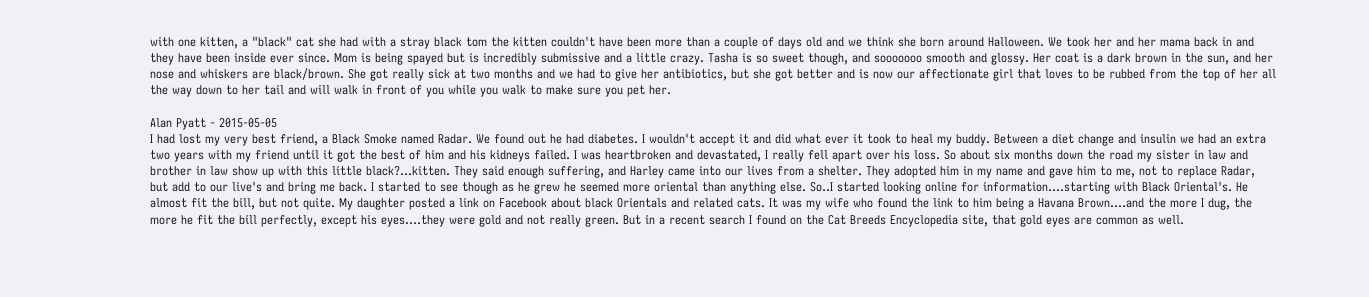with one kitten, a "black" cat she had with a stray black tom the kitten couldn't have been more than a couple of days old and we think she born around Halloween. We took her and her mama back in and they have been inside ever since. Mom is being spayed but is incredibly submissive and a little crazy. Tasha is so sweet though, and sooooooo smooth and glossy. Her coat is a dark brown in the sun, and her nose and whiskers are black/brown. She got really sick at two months and we had to give her antibiotics, but she got better and is now our affectionate girl that loves to be rubbed from the top of her all the way down to her tail and will walk in front of you while you walk to make sure you pet her.

Alan Pyatt - 2015-05-05
I had lost my very best friend, a Black Smoke named Radar. We found out he had diabetes. I wouldn't accept it and did what ever it took to heal my buddy. Between a diet change and insulin we had an extra two years with my friend until it got the best of him and his kidneys failed. I was heartbroken and devastated, I really fell apart over his loss. So about six months down the road my sister in law and brother in law show up with this little black?...kitten. They said enough suffering, and Harley came into our lives from a shelter. They adopted him in my name and gave him to me, not to replace Radar, but add to our live's and bring me back. I started to see though as he grew he seemed more oriental than anything else. So..I started looking online for information....starting with Black Oriental's. He almost fit the bill, but not quite. My daughter posted a link on Facebook about black Orientals and related cats. It was my wife who found the link to him being a Havana Brown....and the more I dug, the more he fit the bill perfectly, except his eyes....they were gold and not really green. But in a recent search I found on the Cat Breeds Encyclopedia site, that gold eyes are common as well.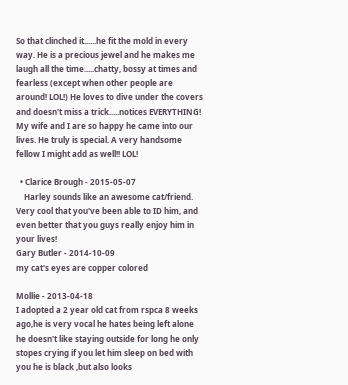So that clinched it......he fit the mold in every way. He is a precious jewel and he makes me laugh all the time.....chatty, bossy at times and fearless (except when other people are around! LOL!) He loves to dive under the covers and doesn't miss a trick.....notices EVERYTHING! My wife and I are so happy he came into our lives. He truly is special. A very handsome fellow I might add as well!! LOL!

  • Clarice Brough - 2015-05-07
    Harley sounds like an awesome cat/friend. Very cool that you've been able to ID him, and even better that you guys really enjoy him in your lives!
Gary Butler - 2014-10-09
my cat's eyes are copper colored

Mollie - 2013-04-18
I adopted a 2 year old cat from rspca 8 weeks ago,he is very vocal he hates being left alone he doesn't like staying outside for long he only stopes crying if you let him sleep on bed with you he is black ,but also looks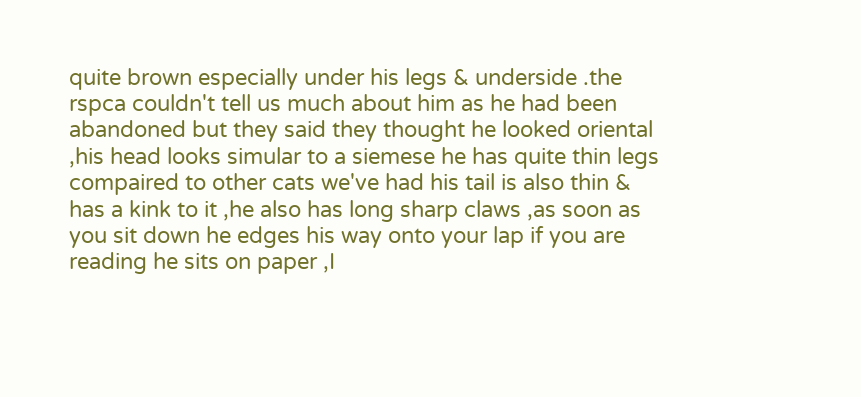quite brown especially under his legs & underside .the rspca couldn't tell us much about him as he had been abandoned but they said they thought he looked oriental ,his head looks simular to a siemese he has quite thin legs compaired to other cats we've had his tail is also thin & has a kink to it ,he also has long sharp claws ,as soon as you sit down he edges his way onto your lap if you are reading he sits on paper ,I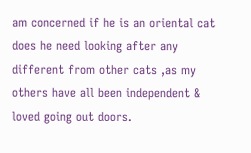am concerned if he is an oriental cat does he need looking after any different from other cats ,as my others have all been independent & loved going out doors.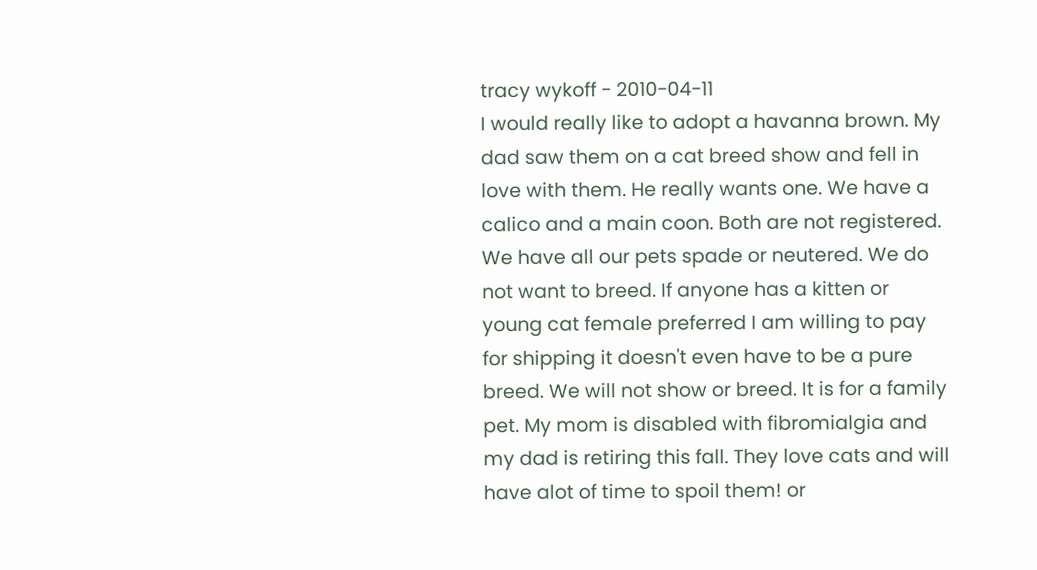tracy wykoff - 2010-04-11
I would really like to adopt a havanna brown. My dad saw them on a cat breed show and fell in love with them. He really wants one. We have a calico and a main coon. Both are not registered. We have all our pets spade or neutered. We do not want to breed. If anyone has a kitten or young cat female preferred I am willing to pay for shipping it doesn't even have to be a pure breed. We will not show or breed. It is for a family pet. My mom is disabled with fibromialgia and my dad is retiring this fall. They love cats and will have alot of time to spoil them! or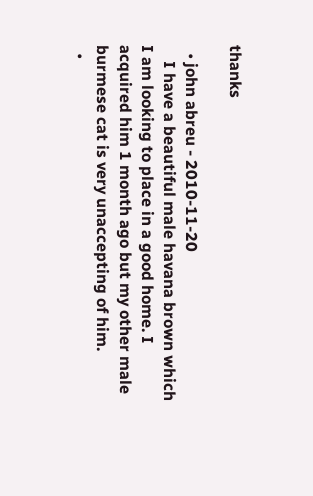thanks

  • john abreu - 2010-11-20
    I have a beautiful male havana brown which I am looking to place in a good home. I acquired him 1 month ago but my other male burmese cat is very unaccepting of him.
  •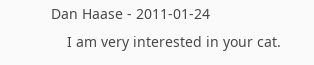Dan Haase - 2011-01-24
    I am very interested in your cat.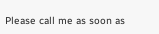Please call me as soon as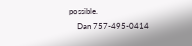possible.
    Dan 757-495-0414